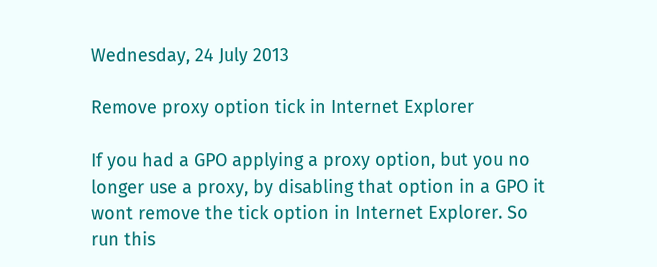Wednesday, 24 July 2013

Remove proxy option tick in Internet Explorer

If you had a GPO applying a proxy option, but you no longer use a proxy, by disabling that option in a GPO it wont remove the tick option in Internet Explorer. So run this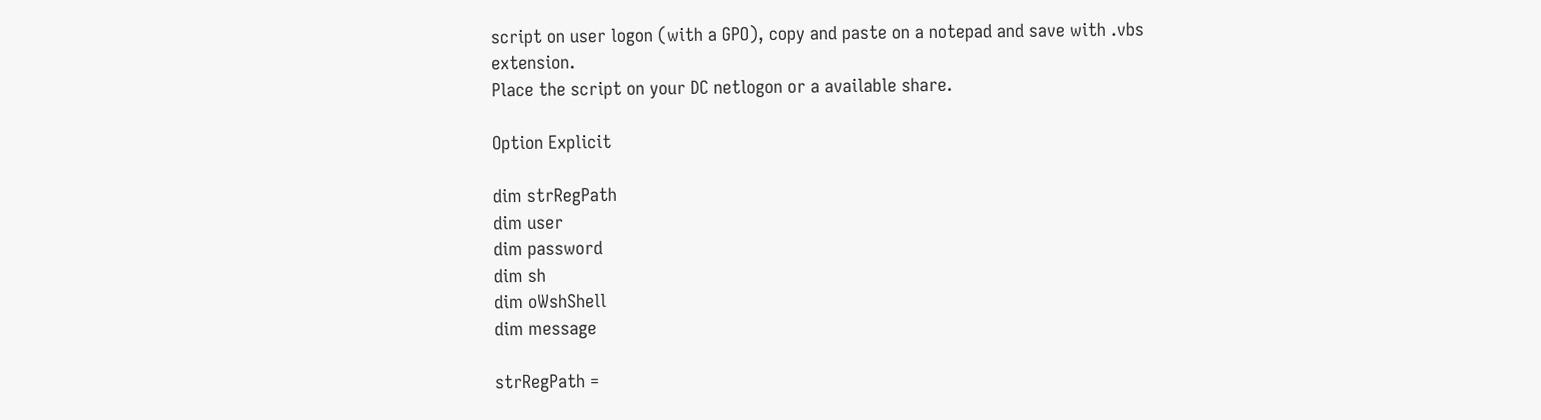script on user logon (with a GPO), copy and paste on a notepad and save with .vbs extension.
Place the script on your DC netlogon or a available share.

Option Explicit

dim strRegPath
dim user
dim password
dim sh
dim oWshShell
dim message

strRegPath =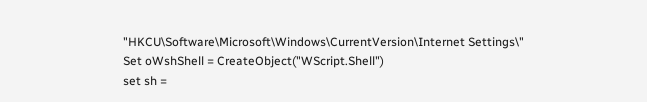"HKCU\Software\Microsoft\Windows\CurrentVersion\Internet Settings\"
Set oWshShell = CreateObject("WScript.Shell")
set sh =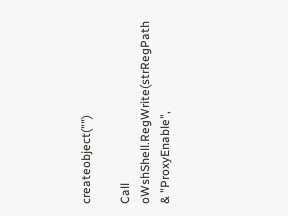createobject("")

Call oWshShell.RegWrite(strRegPath & "ProxyEnable",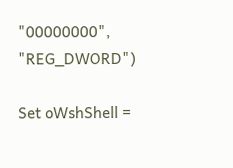"00000000", "REG_DWORD")

Set oWshShell =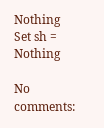Nothing
Set sh = Nothing

No comments: